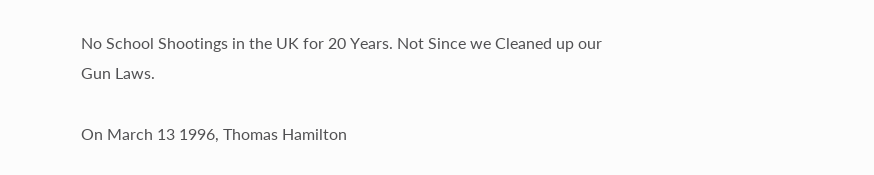No School Shootings in the UK for 20 Years. Not Since we Cleaned up our Gun Laws.

On March 13 1996, Thomas Hamilton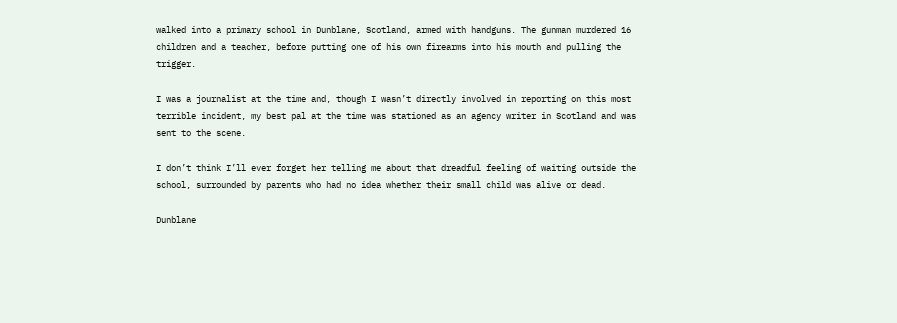walked into a primary school in Dunblane, Scotland, armed with handguns. The gunman murdered 16 children and a teacher, before putting one of his own firearms into his mouth and pulling the trigger.

I was a journalist at the time and, though I wasn’t directly involved in reporting on this most terrible incident, my best pal at the time was stationed as an agency writer in Scotland and was sent to the scene.

I don’t think I’ll ever forget her telling me about that dreadful feeling of waiting outside the school, surrounded by parents who had no idea whether their small child was alive or dead.

Dunblane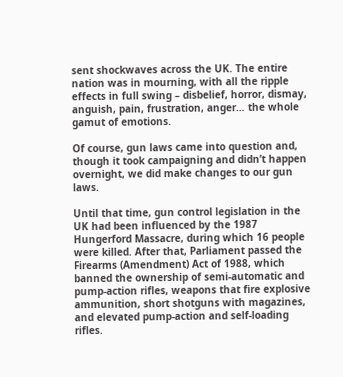sent shockwaves across the UK. The entire nation was in mourning, with all the ripple effects in full swing – disbelief, horror, dismay, anguish, pain, frustration, anger… the whole gamut of emotions.

Of course, gun laws came into question and, though it took campaigning and didn’t happen overnight, we did make changes to our gun laws.

Until that time, gun control legislation in the UK had been influenced by the 1987 Hungerford Massacre, during which 16 people were killed. After that, Parliament passed the Firearms (Amendment) Act of 1988, which banned the ownership of semi-automatic and pump-action rifles, weapons that fire explosive ammunition, short shotguns with magazines, and elevated pump-action and self-loading rifles.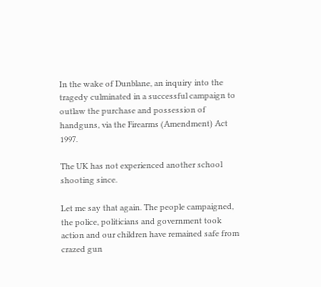In the wake of Dunblane, an inquiry into the tragedy culminated in a successful campaign to outlaw the purchase and possession of handguns, via the Firearms (Amendment) Act 1997.

The UK has not experienced another school shooting since.

Let me say that again. The people campaigned, the police, politicians and government took action and our children have remained safe from crazed gun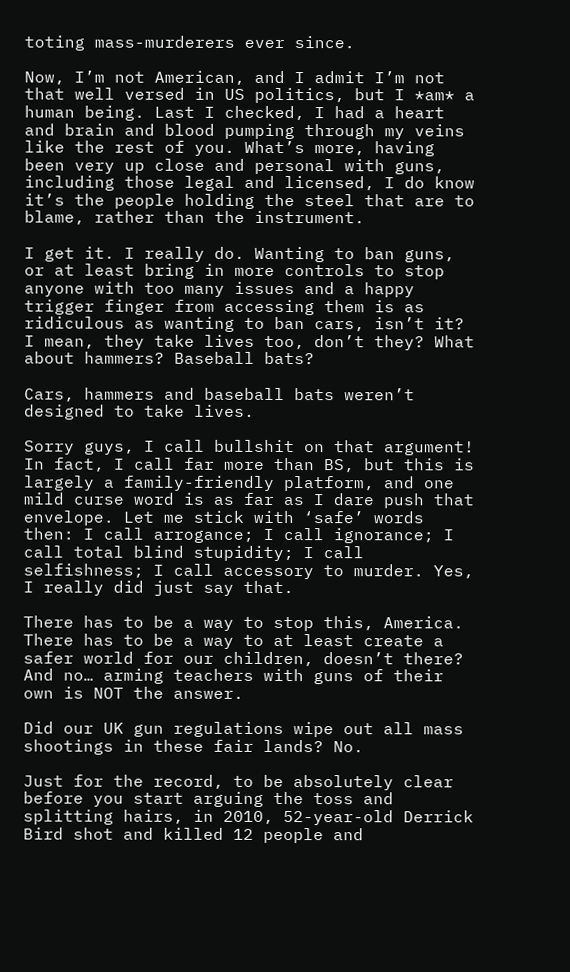toting mass-murderers ever since.

Now, I’m not American, and I admit I’m not that well versed in US politics, but I *am* a human being. Last I checked, I had a heart and brain and blood pumping through my veins like the rest of you. What’s more, having been very up close and personal with guns, including those legal and licensed, I do know it’s the people holding the steel that are to blame, rather than the instrument.

I get it. I really do. Wanting to ban guns, or at least bring in more controls to stop anyone with too many issues and a happy trigger finger from accessing them is as ridiculous as wanting to ban cars, isn’t it? I mean, they take lives too, don’t they? What about hammers? Baseball bats?

Cars, hammers and baseball bats weren’t designed to take lives.

Sorry guys, I call bullshit on that argument! In fact, I call far more than BS, but this is largely a family-friendly platform, and one mild curse word is as far as I dare push that envelope. Let me stick with ‘safe’ words then: I call arrogance; I call ignorance; I call total blind stupidity; I call selfishness; I call accessory to murder. Yes, I really did just say that.

There has to be a way to stop this, America. There has to be a way to at least create a safer world for our children, doesn’t there? And no… arming teachers with guns of their own is NOT the answer.

Did our UK gun regulations wipe out all mass shootings in these fair lands? No.

Just for the record, to be absolutely clear before you start arguing the toss and splitting hairs, in 2010, 52-year-old Derrick Bird shot and killed 12 people and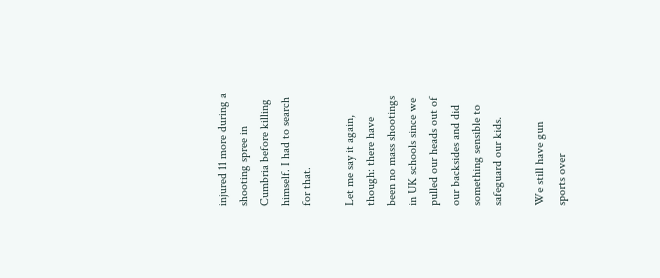injured 11 more during a shooting spree in Cumbria before killing himself. I had to search for that.

Let me say it again, though: there have been no mass shootings in UK schools since we pulled our heads out of our backsides and did something sensible to safeguard our kids.

We still have gun sports over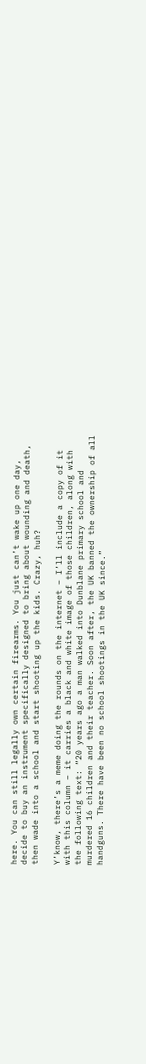here. You can still legally own certain firearms. You just can’t wake up one day, decide to buy an instrument specifically designed to bring about wounding and death, then wade into a school and start shooting up the kids. Crazy, huh?

Y’know, there’s a meme doing the rounds on the internet – I’ll include a copy of it with this column – it carries a black and white image of those children, along with the following text: “20 years ago a man walked into Dunblane primary school and murdered 16 children and their teacher. Soon after, the UK banned the ownership of all handguns. There have been no school shootings in the UK since.”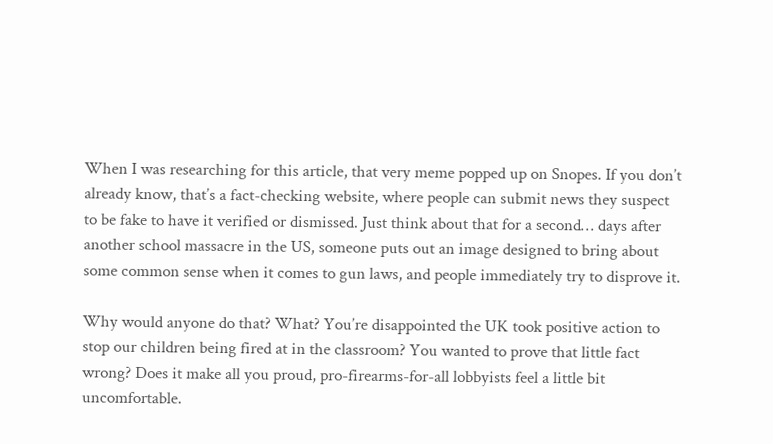When I was researching for this article, that very meme popped up on Snopes. If you don’t already know, that’s a fact-checking website, where people can submit news they suspect to be fake to have it verified or dismissed. Just think about that for a second… days after another school massacre in the US, someone puts out an image designed to bring about some common sense when it comes to gun laws, and people immediately try to disprove it.

Why would anyone do that? What? You’re disappointed the UK took positive action to stop our children being fired at in the classroom? You wanted to prove that little fact wrong? Does it make all you proud, pro-firearms-for-all lobbyists feel a little bit uncomfortable.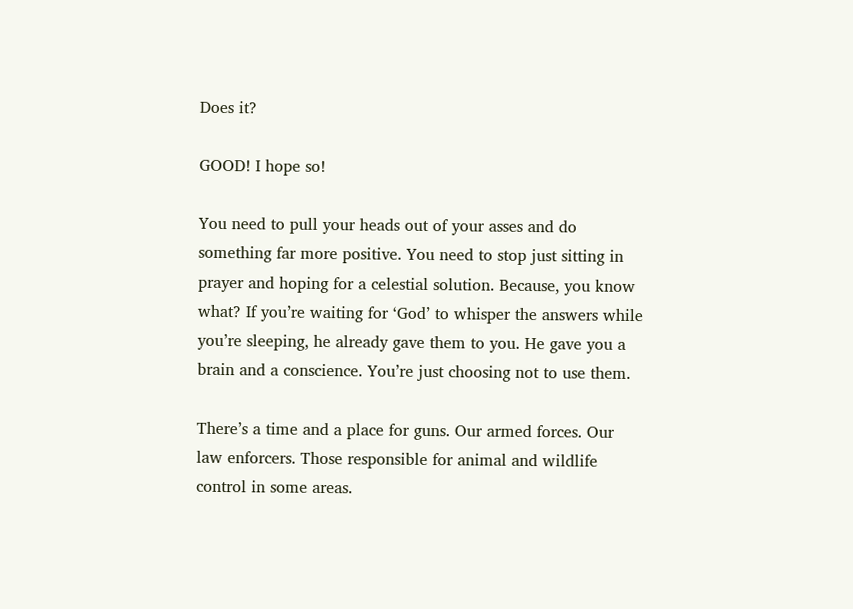Does it?

GOOD! I hope so!

You need to pull your heads out of your asses and do something far more positive. You need to stop just sitting in prayer and hoping for a celestial solution. Because, you know what? If you’re waiting for ‘God’ to whisper the answers while you’re sleeping, he already gave them to you. He gave you a brain and a conscience. You’re just choosing not to use them.

There’s a time and a place for guns. Our armed forces. Our law enforcers. Those responsible for animal and wildlife control in some areas.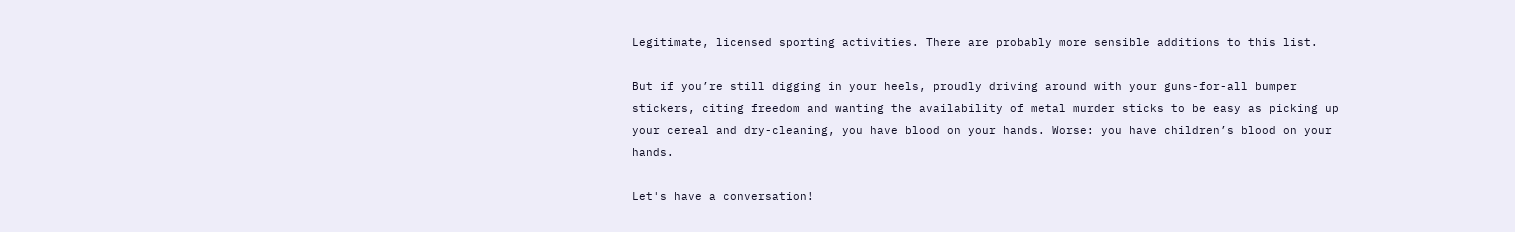Legitimate, licensed sporting activities. There are probably more sensible additions to this list.

But if you’re still digging in your heels, proudly driving around with your guns-for-all bumper stickers, citing freedom and wanting the availability of metal murder sticks to be easy as picking up your cereal and dry-cleaning, you have blood on your hands. Worse: you have children’s blood on your hands.

Let's have a conversation!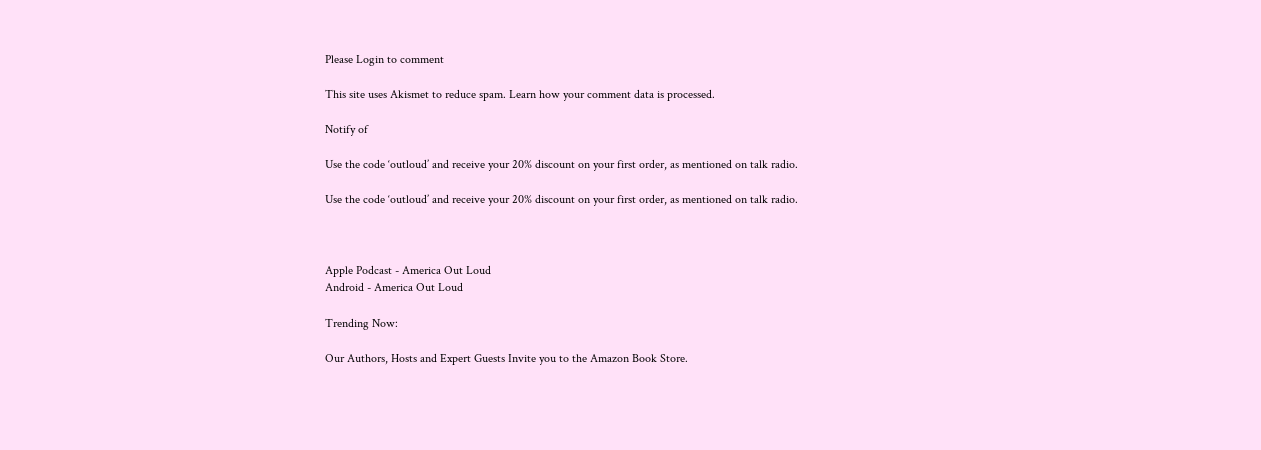Please Login to comment

This site uses Akismet to reduce spam. Learn how your comment data is processed.

Notify of

Use the code ‘outloud’ and receive your 20% discount on your first order, as mentioned on talk radio.

Use the code ‘outloud’ and receive your 20% discount on your first order, as mentioned on talk radio.



Apple Podcast - America Out Loud
Android - America Out Loud

Trending Now:

Our Authors, Hosts and Expert Guests Invite you to the Amazon Book Store.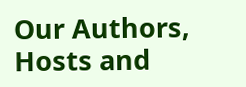Our Authors, Hosts and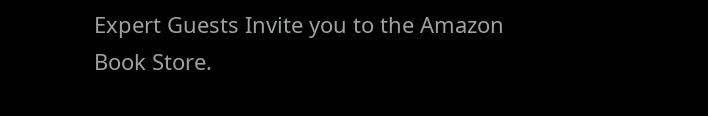Expert Guests Invite you to the Amazon Book Store.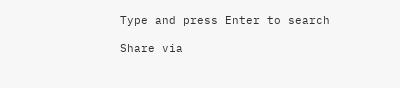Type and press Enter to search

Share via